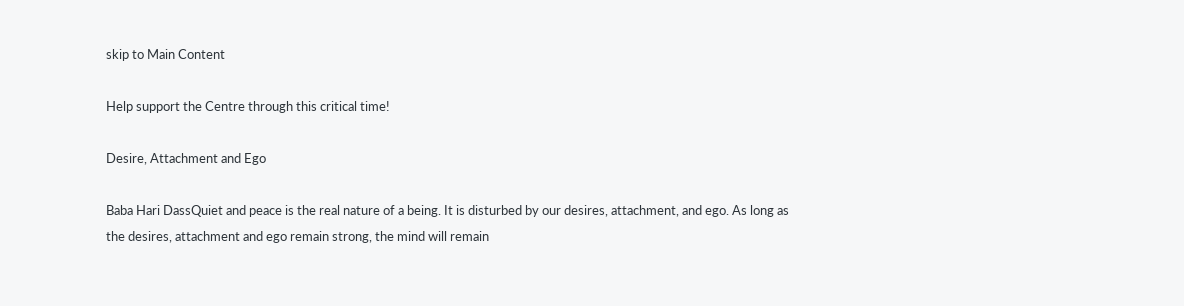skip to Main Content

Help support the Centre through this critical time!

Desire, Attachment and Ego

Baba Hari DassQuiet and peace is the real nature of a being. It is disturbed by our desires, attachment, and ego. As long as the desires, attachment and ego remain strong, the mind will remain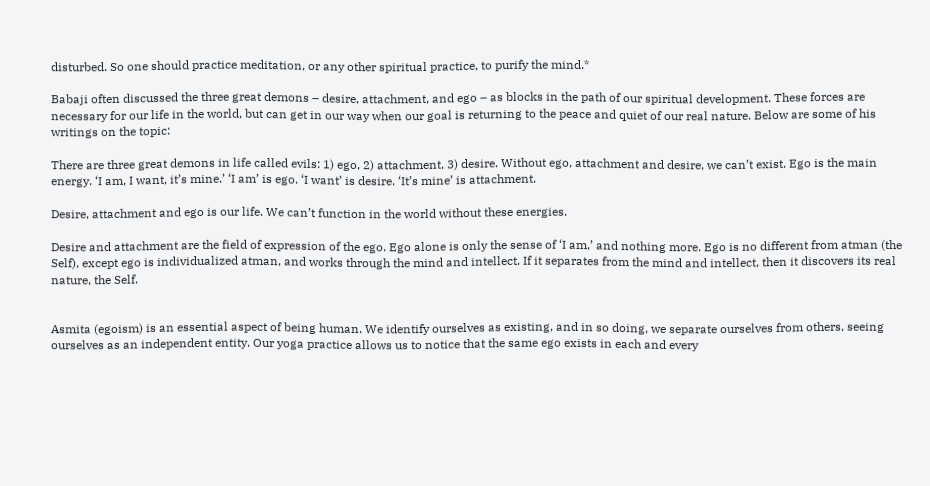disturbed. So one should practice meditation, or any other spiritual practice, to purify the mind.*

Babaji often discussed the three great demons – desire, attachment, and ego – as blocks in the path of our spiritual development. These forces are necessary for our life in the world, but can get in our way when our goal is returning to the peace and quiet of our real nature. Below are some of his writings on the topic:

There are three great demons in life called evils: 1) ego, 2) attachment, 3) desire. Without ego, attachment and desire, we can’t exist. Ego is the main energy. ‘I am, I want, it’s mine.’ ‘I am’ is ego. ‘I want’ is desire. ‘It’s mine’ is attachment.

Desire, attachment and ego is our life. We can’t function in the world without these energies.

Desire and attachment are the field of expression of the ego. Ego alone is only the sense of ‘I am,’ and nothing more. Ego is no different from atman (the Self), except ego is individualized atman, and works through the mind and intellect. If it separates from the mind and intellect, then it discovers its real nature, the Self.


Asmita (egoism) is an essential aspect of being human. We identify ourselves as existing, and in so doing, we separate ourselves from others, seeing ourselves as an independent entity. Our yoga practice allows us to notice that the same ego exists in each and every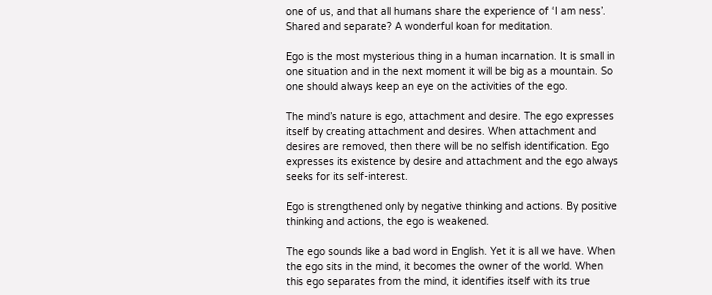one of us, and that all humans share the experience of ‘I am ness’. Shared and separate? A wonderful koan for meditation.

Ego is the most mysterious thing in a human incarnation. It is small in one situation and in the next moment it will be big as a mountain. So one should always keep an eye on the activities of the ego.

The mind’s nature is ego, attachment and desire. The ego expresses itself by creating attachment and desires. When attachment and desires are removed, then there will be no selfish identification. Ego expresses its existence by desire and attachment and the ego always seeks for its self-interest.

Ego is strengthened only by negative thinking and actions. By positive thinking and actions, the ego is weakened.

The ego sounds like a bad word in English. Yet it is all we have. When the ego sits in the mind, it becomes the owner of the world. When this ego separates from the mind, it identifies itself with its true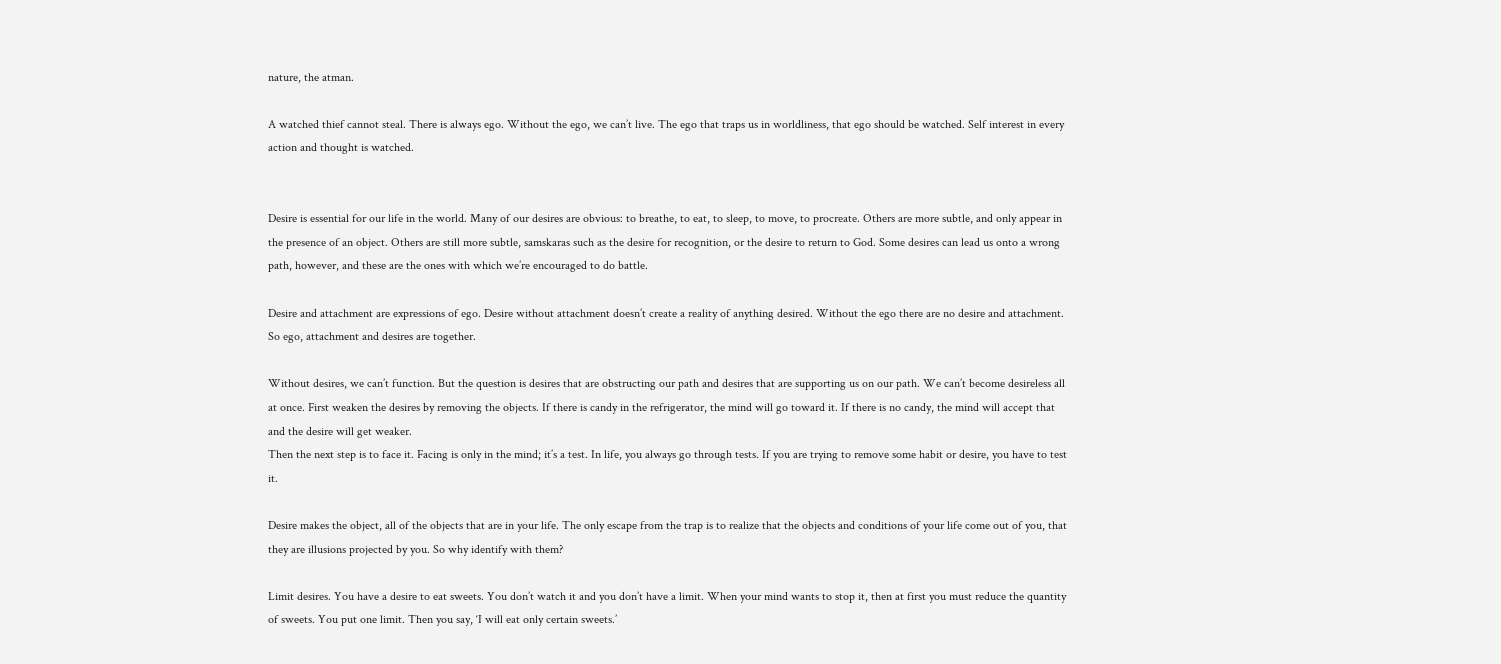nature, the atman.

A watched thief cannot steal. There is always ego. Without the ego, we can’t live. The ego that traps us in worldliness, that ego should be watched. Self interest in every action and thought is watched.


Desire is essential for our life in the world. Many of our desires are obvious: to breathe, to eat, to sleep, to move, to procreate. Others are more subtle, and only appear in the presence of an object. Others are still more subtle, samskaras such as the desire for recognition, or the desire to return to God. Some desires can lead us onto a wrong path, however, and these are the ones with which we’re encouraged to do battle.

Desire and attachment are expressions of ego. Desire without attachment doesn’t create a reality of anything desired. Without the ego there are no desire and attachment. So ego, attachment and desires are together.

Without desires, we can’t function. But the question is desires that are obstructing our path and desires that are supporting us on our path. We can’t become desireless all at once. First weaken the desires by removing the objects. If there is candy in the refrigerator, the mind will go toward it. If there is no candy, the mind will accept that and the desire will get weaker.
Then the next step is to face it. Facing is only in the mind; it’s a test. In life, you always go through tests. If you are trying to remove some habit or desire, you have to test it.

Desire makes the object, all of the objects that are in your life. The only escape from the trap is to realize that the objects and conditions of your life come out of you, that they are illusions projected by you. So why identify with them?

Limit desires. You have a desire to eat sweets. You don’t watch it and you don’t have a limit. When your mind wants to stop it, then at first you must reduce the quantity of sweets. You put one limit. Then you say, ‘I will eat only certain sweets.’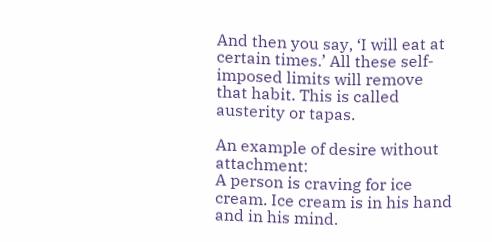And then you say, ‘I will eat at certain times.’ All these self-imposed limits will remove that habit. This is called austerity or tapas.

An example of desire without attachment:
A person is craving for ice cream. Ice cream is in his hand and in his mind.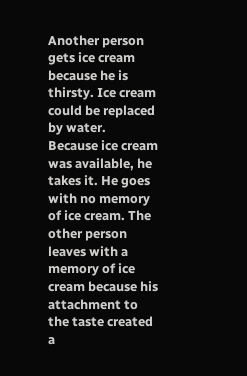Another person gets ice cream because he is thirsty. Ice cream could be replaced by water. Because ice cream was available, he takes it. He goes with no memory of ice cream. The other person leaves with a memory of ice cream because his attachment to the taste created a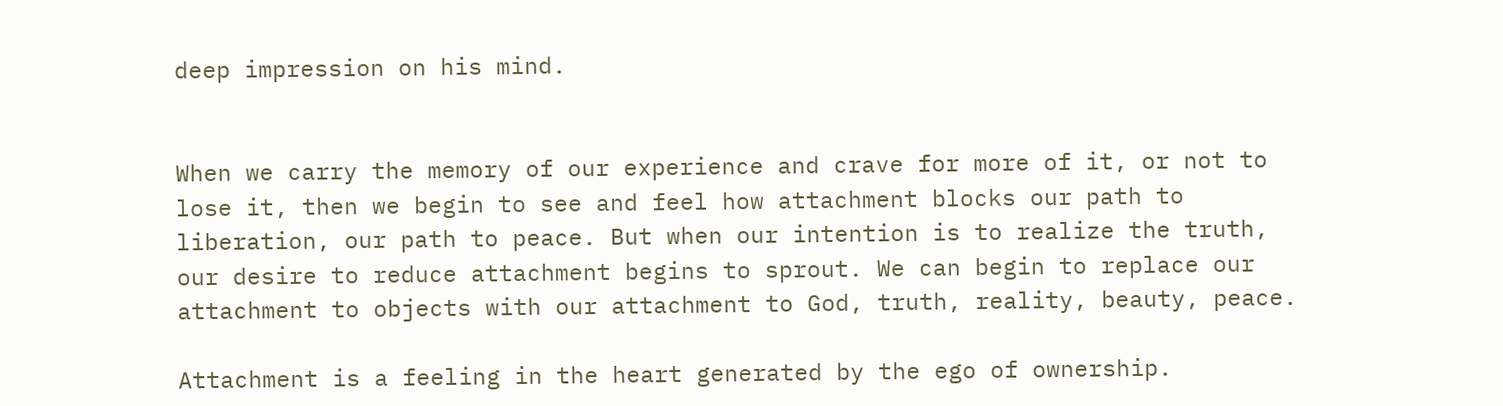deep impression on his mind.


When we carry the memory of our experience and crave for more of it, or not to lose it, then we begin to see and feel how attachment blocks our path to liberation, our path to peace. But when our intention is to realize the truth, our desire to reduce attachment begins to sprout. We can begin to replace our attachment to objects with our attachment to God, truth, reality, beauty, peace.

Attachment is a feeling in the heart generated by the ego of ownership.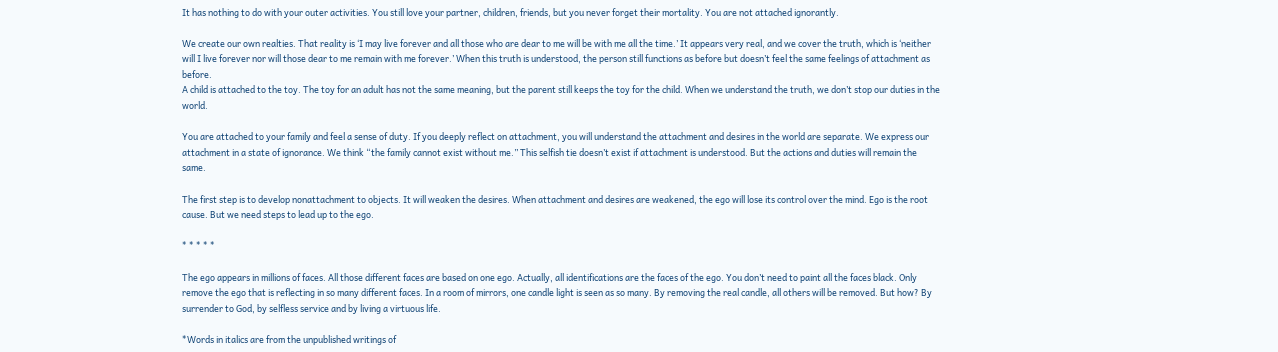It has nothing to do with your outer activities. You still love your partner, children, friends, but you never forget their mortality. You are not attached ignorantly.

We create our own realties. That reality is ‘I may live forever and all those who are dear to me will be with me all the time.’ It appears very real, and we cover the truth, which is ‘neither will I live forever nor will those dear to me remain with me forever.’ When this truth is understood, the person still functions as before but doesn’t feel the same feelings of attachment as before.
A child is attached to the toy. The toy for an adult has not the same meaning, but the parent still keeps the toy for the child. When we understand the truth, we don’t stop our duties in the world.

You are attached to your family and feel a sense of duty. If you deeply reflect on attachment, you will understand the attachment and desires in the world are separate. We express our attachment in a state of ignorance. We think “the family cannot exist without me.” This selfish tie doesn’t exist if attachment is understood. But the actions and duties will remain the same.

The first step is to develop nonattachment to objects. It will weaken the desires. When attachment and desires are weakened, the ego will lose its control over the mind. Ego is the root cause. But we need steps to lead up to the ego.

* * * * *

The ego appears in millions of faces. All those different faces are based on one ego. Actually, all identifications are the faces of the ego. You don’t need to paint all the faces black. Only remove the ego that is reflecting in so many different faces. In a room of mirrors, one candle light is seen as so many. By removing the real candle, all others will be removed. But how? By surrender to God, by selfless service and by living a virtuous life.

*Words in italics are from the unpublished writings of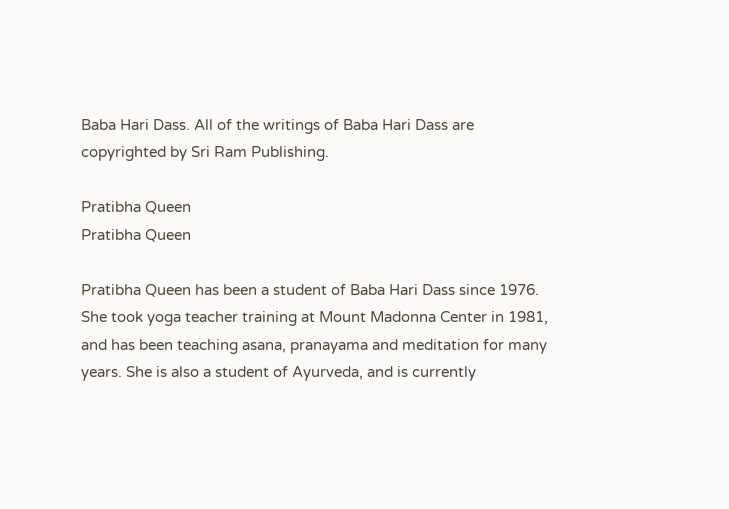Baba Hari Dass. All of the writings of Baba Hari Dass are copyrighted by Sri Ram Publishing.

Pratibha Queen
Pratibha Queen

Pratibha Queen has been a student of Baba Hari Dass since 1976. She took yoga teacher training at Mount Madonna Center in 1981, and has been teaching asana, pranayama and meditation for many years. She is also a student of Ayurveda, and is currently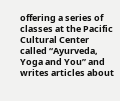offering a series of classes at the Pacific Cultural Center called “Ayurveda, Yoga and You” and writes articles about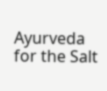Ayurveda for the Salt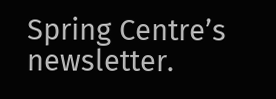Spring Centre’s newsletter.